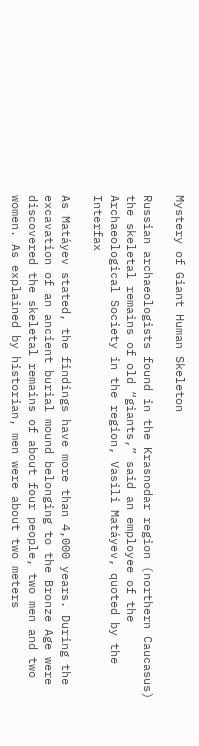Mystery of Giant Human Skeleton

Russian archaeologists found in the Krasnodar region (northern Caucasus) the skeletal remains of old “giants,” said an employee of the Archaeological Society in the region, Vasili Matáyev, quoted by the Interfax

As Matáyev stated, the findings have more than 4,000 years. During the excavation of an ancient burial mound belonging to the Bronze Age were discovered the skeletal remains of about four people, two men and two women. As explained by historian, men were about two meters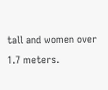tall and women over 1.7 meters.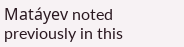Matáyev noted previously in this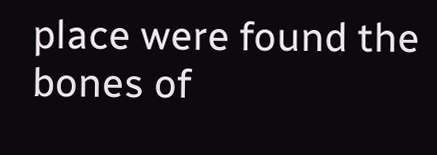place were found the bones of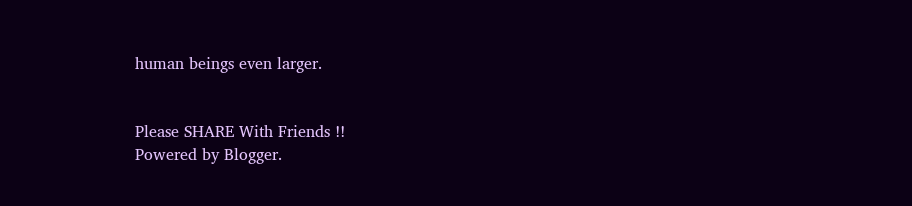human beings even larger.


Please SHARE With Friends !!
Powered by Blogger.